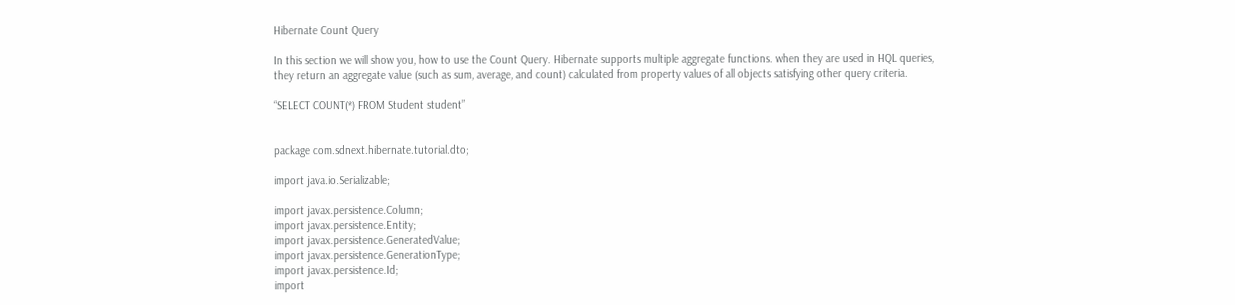Hibernate Count Query

In this section we will show you, how to use the Count Query. Hibernate supports multiple aggregate functions. when they are used in HQL queries, they return an aggregate value (such as sum, average, and count) calculated from property values of all objects satisfying other query criteria.

“SELECT COUNT(*) FROM Student student”


package com.sdnext.hibernate.tutorial.dto;

import java.io.Serializable;

import javax.persistence.Column;
import javax.persistence.Entity;
import javax.persistence.GeneratedValue;
import javax.persistence.GenerationType;
import javax.persistence.Id;
import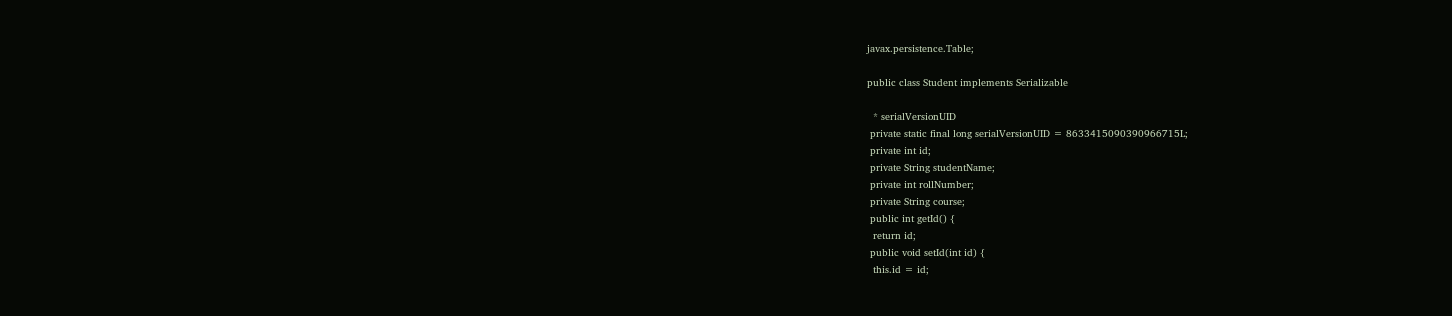javax.persistence.Table;

public class Student implements Serializable

  * serialVersionUID
 private static final long serialVersionUID = 8633415090390966715L;
 private int id;
 private String studentName;
 private int rollNumber;
 private String course;
 public int getId() {
  return id;
 public void setId(int id) {
  this.id = id;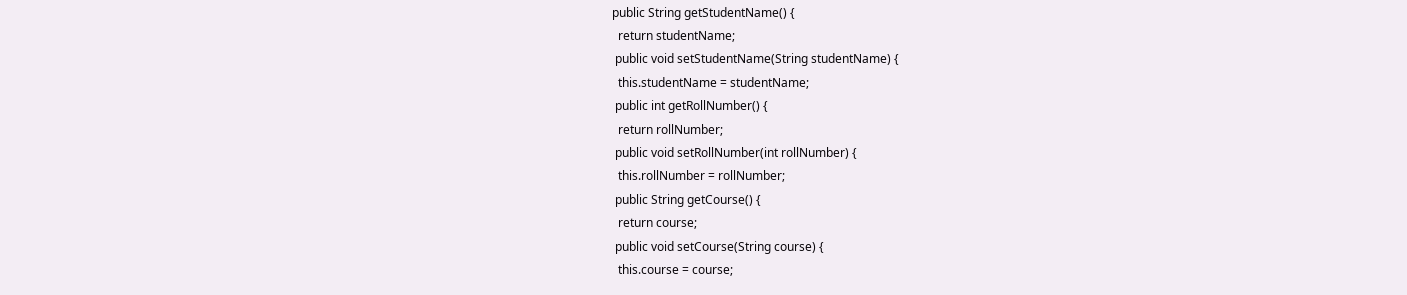public String getStudentName() {
  return studentName;
 public void setStudentName(String studentName) {
  this.studentName = studentName;
 public int getRollNumber() {
  return rollNumber;
 public void setRollNumber(int rollNumber) {
  this.rollNumber = rollNumber;
 public String getCourse() {
  return course;
 public void setCourse(String course) {
  this.course = course;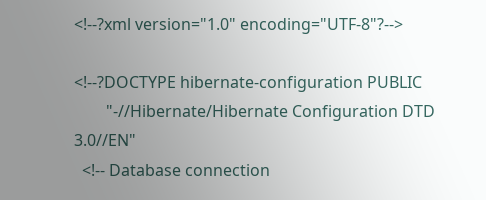<!--?xml version="1.0" encoding="UTF-8"?-->

<!--?DOCTYPE hibernate-configuration PUBLIC
        "-//Hibernate/Hibernate Configuration DTD 3.0//EN"
  <!-- Database connection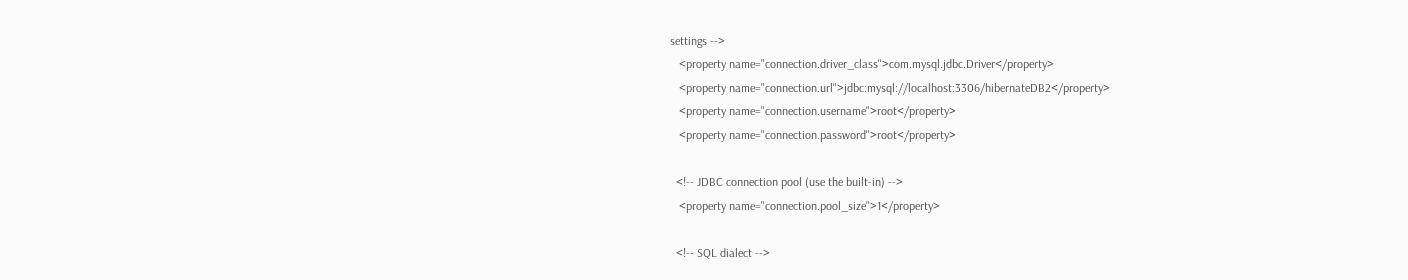settings -->
   <property name="connection.driver_class">com.mysql.jdbc.Driver</property>
   <property name="connection.url">jdbc:mysql://localhost:3306/hibernateDB2</property>
   <property name="connection.username">root</property>
   <property name="connection.password">root</property>

  <!-- JDBC connection pool (use the built-in) -->
   <property name="connection.pool_size">1</property>

  <!-- SQL dialect -->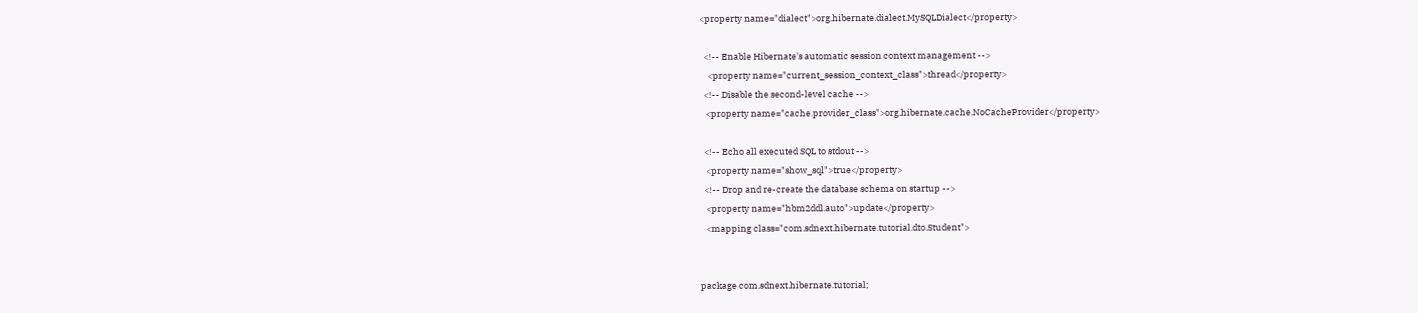<property name="dialect">org.hibernate.dialect.MySQLDialect</property>

  <!-- Enable Hibernate's automatic session context management -->
    <property name="current_session_context_class">thread</property>
  <!-- Disable the second-level cache -->
   <property name="cache.provider_class">org.hibernate.cache.NoCacheProvider</property>

  <!-- Echo all executed SQL to stdout -->
   <property name="show_sql">true</property>
  <!-- Drop and re-create the database schema on startup -->
   <property name="hbm2ddl.auto">update</property>
   <mapping class="com.sdnext.hibernate.tutorial.dto.Student">


package com.sdnext.hibernate.tutorial;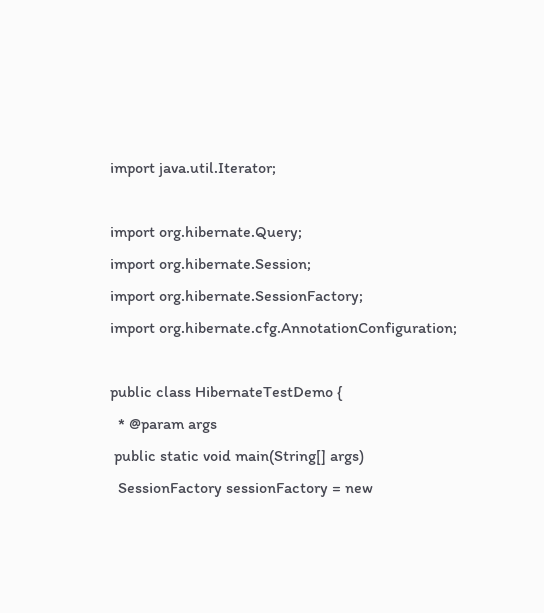import java.util.Iterator;

import org.hibernate.Query;
import org.hibernate.Session;
import org.hibernate.SessionFactory;
import org.hibernate.cfg.AnnotationConfiguration;

public class HibernateTestDemo {
  * @param args
 public static void main(String[] args)
  SessionFactory sessionFactory = new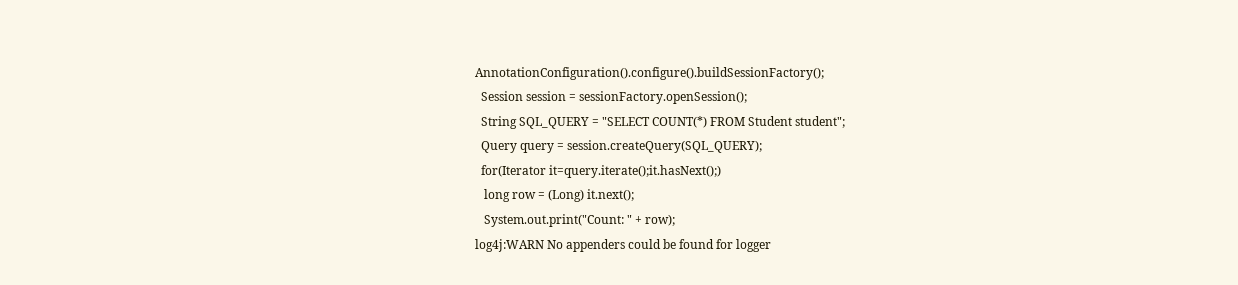AnnotationConfiguration().configure().buildSessionFactory();
  Session session = sessionFactory.openSession();
  String SQL_QUERY = "SELECT COUNT(*) FROM Student student";
  Query query = session.createQuery(SQL_QUERY);
  for(Iterator it=query.iterate();it.hasNext();)
   long row = (Long) it.next();
   System.out.print("Count: " + row);
log4j:WARN No appenders could be found for logger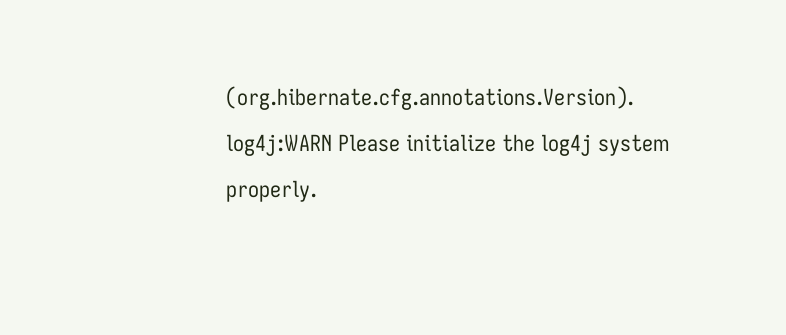(org.hibernate.cfg.annotations.Version).
log4j:WARN Please initialize the log4j system properly.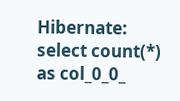Hibernate: select count(*) as col_0_0_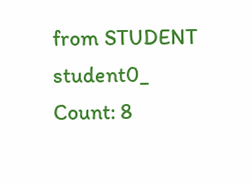from STUDENT student0_
Count: 8